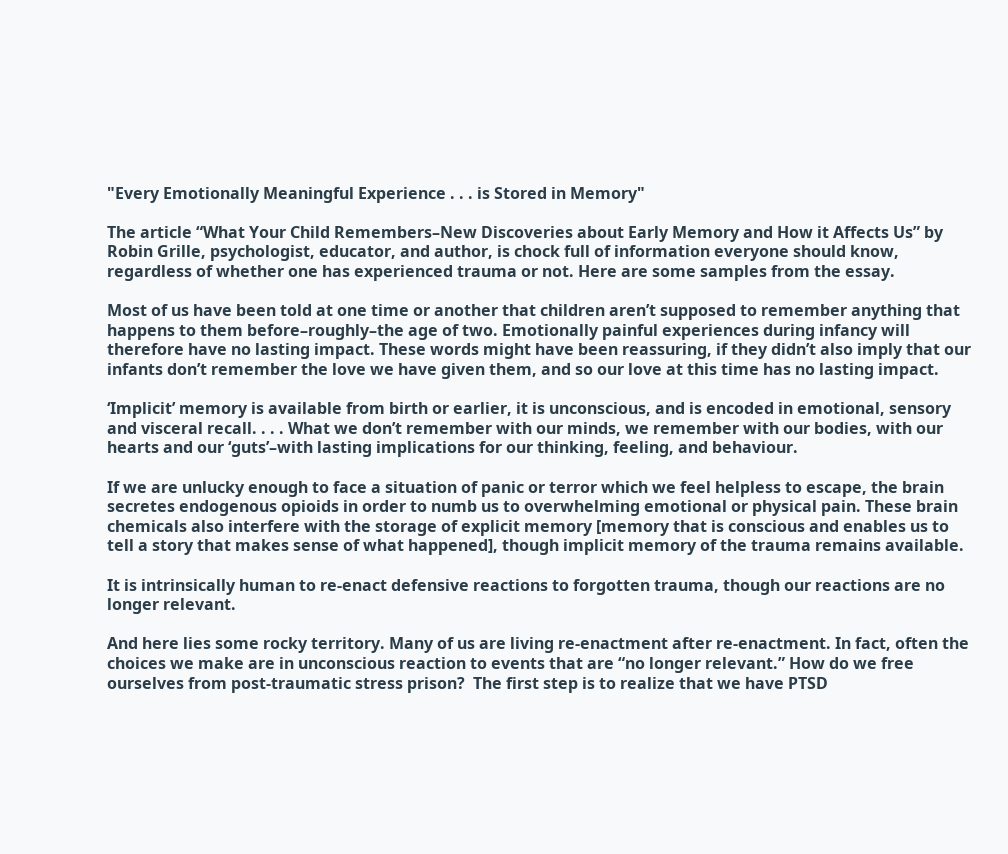"Every Emotionally Meaningful Experience . . . is Stored in Memory"

The article “What Your Child Remembers–New Discoveries about Early Memory and How it Affects Us” by Robin Grille, psychologist, educator, and author, is chock full of information everyone should know, regardless of whether one has experienced trauma or not. Here are some samples from the essay.

Most of us have been told at one time or another that children aren’t supposed to remember anything that happens to them before–roughly–the age of two. Emotionally painful experiences during infancy will therefore have no lasting impact. These words might have been reassuring, if they didn’t also imply that our infants don’t remember the love we have given them, and so our love at this time has no lasting impact.

‘Implicit’ memory is available from birth or earlier, it is unconscious, and is encoded in emotional, sensory and visceral recall. . . . What we don’t remember with our minds, we remember with our bodies, with our hearts and our ‘guts’–with lasting implications for our thinking, feeling, and behaviour.

If we are unlucky enough to face a situation of panic or terror which we feel helpless to escape, the brain secretes endogenous opioids in order to numb us to overwhelming emotional or physical pain. These brain chemicals also interfere with the storage of explicit memory [memory that is conscious and enables us to tell a story that makes sense of what happened], though implicit memory of the trauma remains available.

It is intrinsically human to re-enact defensive reactions to forgotten trauma, though our reactions are no longer relevant.

And here lies some rocky territory. Many of us are living re-enactment after re-enactment. In fact, often the choices we make are in unconscious reaction to events that are “no longer relevant.” How do we free ourselves from post-traumatic stress prison?  The first step is to realize that we have PTSD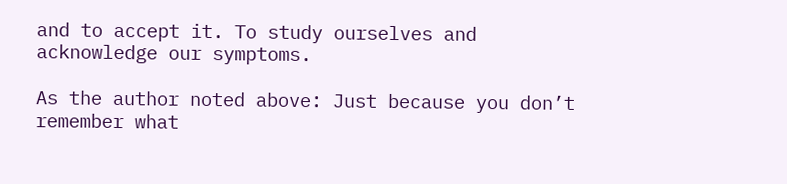and to accept it. To study ourselves and acknowledge our symptoms.

As the author noted above: Just because you don’t remember what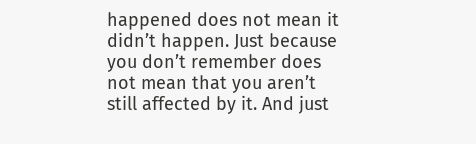happened does not mean it didn’t happen. Just because you don’t remember does not mean that you aren’t still affected by it. And just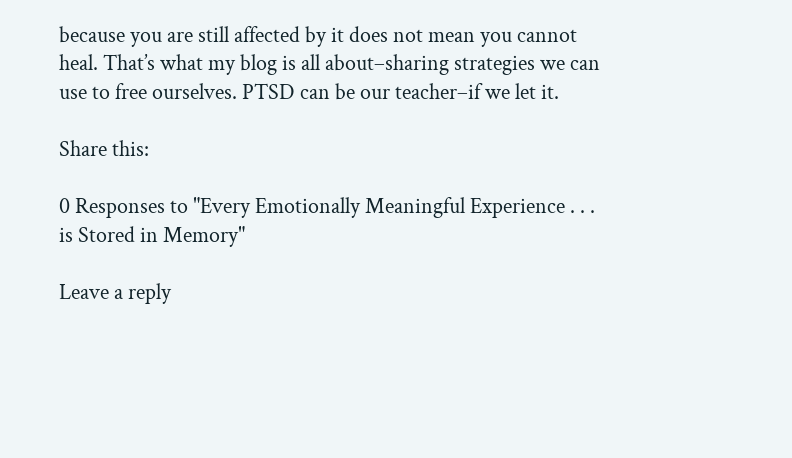because you are still affected by it does not mean you cannot  heal. That’s what my blog is all about–sharing strategies we can use to free ourselves. PTSD can be our teacher–if we let it.

Share this:

0 Responses to "Every Emotionally Meaningful Experience . . . is Stored in Memory"

Leave a reply